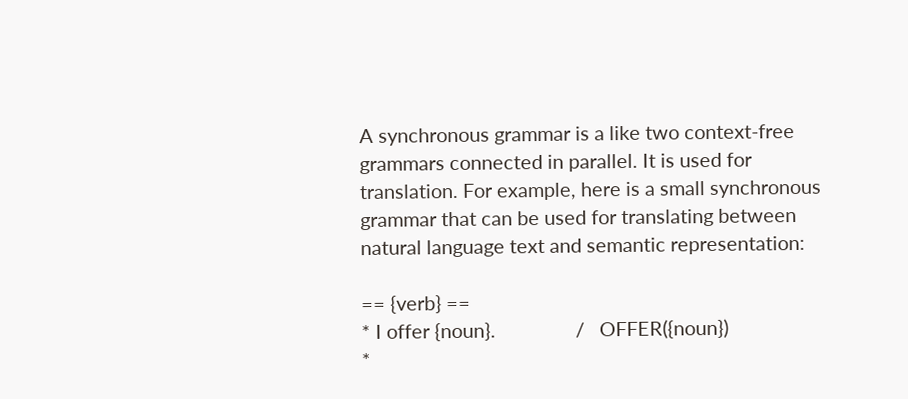A synchronous grammar is a like two context-free grammars connected in parallel. It is used for translation. For example, here is a small synchronous grammar that can be used for translating between natural language text and semantic representation:

== {verb} ==
* I offer {noun}.                /   OFFER({noun})
*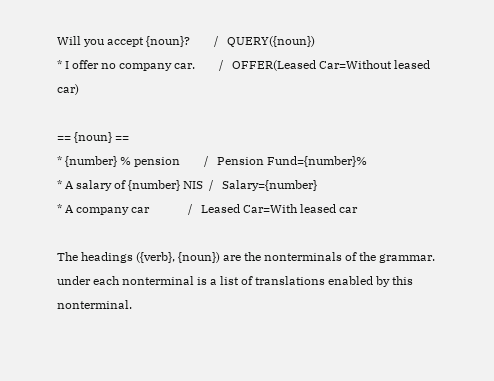Will you accept {noun}?        /   QUERY({noun})
* I offer no company car.        /   OFFER(Leased Car=Without leased car)

== {noun} ==
* {number} % pension        /   Pension Fund={number}%
* A salary of {number} NIS  /   Salary={number}
* A company car             /   Leased Car=With leased car

The headings ({verb}, {noun}) are the nonterminals of the grammar. under each nonterminal is a list of translations enabled by this nonterminal.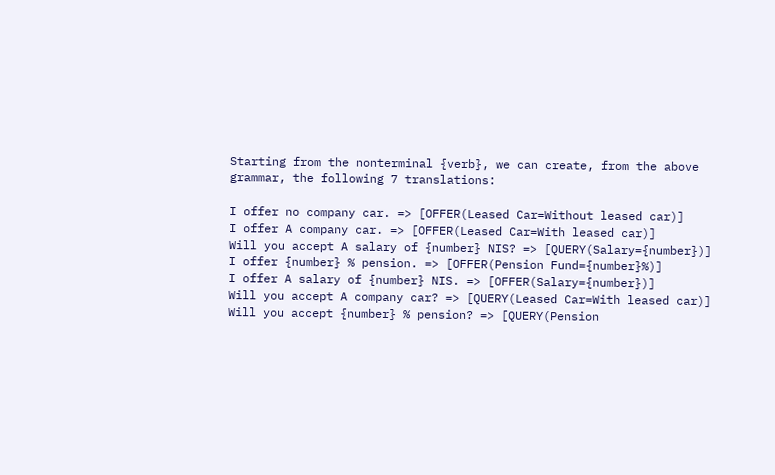Starting from the nonterminal {verb}, we can create, from the above grammar, the following 7 translations:

I offer no company car. => [OFFER(Leased Car=Without leased car)]
I offer A company car. => [OFFER(Leased Car=With leased car)]
Will you accept A salary of {number} NIS? => [QUERY(Salary={number})]
I offer {number} % pension. => [OFFER(Pension Fund={number}%)]
I offer A salary of {number} NIS. => [OFFER(Salary={number})]
Will you accept A company car? => [QUERY(Leased Car=With leased car)]
Will you accept {number} % pension? => [QUERY(Pension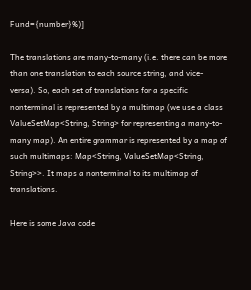Fund={number}%)]

The translations are many-to-many (i.e. there can be more than one translation to each source string, and vice-versa). So, each set of translations for a specific nonterminal is represented by a multimap (we use a class ValueSetMap<String, String> for representing a many-to-many map). An entire grammar is represented by a map of such multimaps: Map<String, ValueSetMap<String, String>>. It maps a nonterminal to its multimap of translations.

Here is some Java code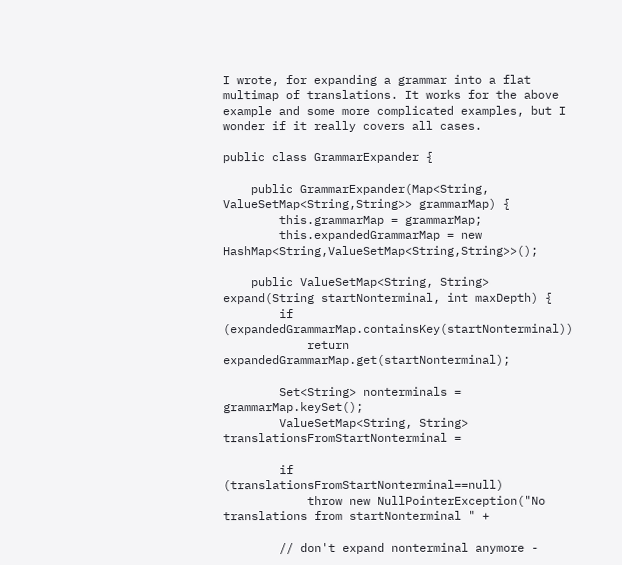I wrote, for expanding a grammar into a flat multimap of translations. It works for the above example and some more complicated examples, but I wonder if it really covers all cases.

public class GrammarExpander {

    public GrammarExpander(Map<String, ValueSetMap<String,String>> grammarMap) {
        this.grammarMap = grammarMap;
        this.expandedGrammarMap = new HashMap<String,ValueSetMap<String,String>>();

    public ValueSetMap<String, String> expand(String startNonterminal, int maxDepth) {
        if (expandedGrammarMap.containsKey(startNonterminal))
            return expandedGrammarMap.get(startNonterminal);

        Set<String> nonterminals = grammarMap.keySet();
        ValueSetMap<String, String> translationsFromStartNonterminal =

        if (translationsFromStartNonterminal==null)
            throw new NullPointerException("No translations from startNonterminal " +

        // don't expand nonterminal anymore -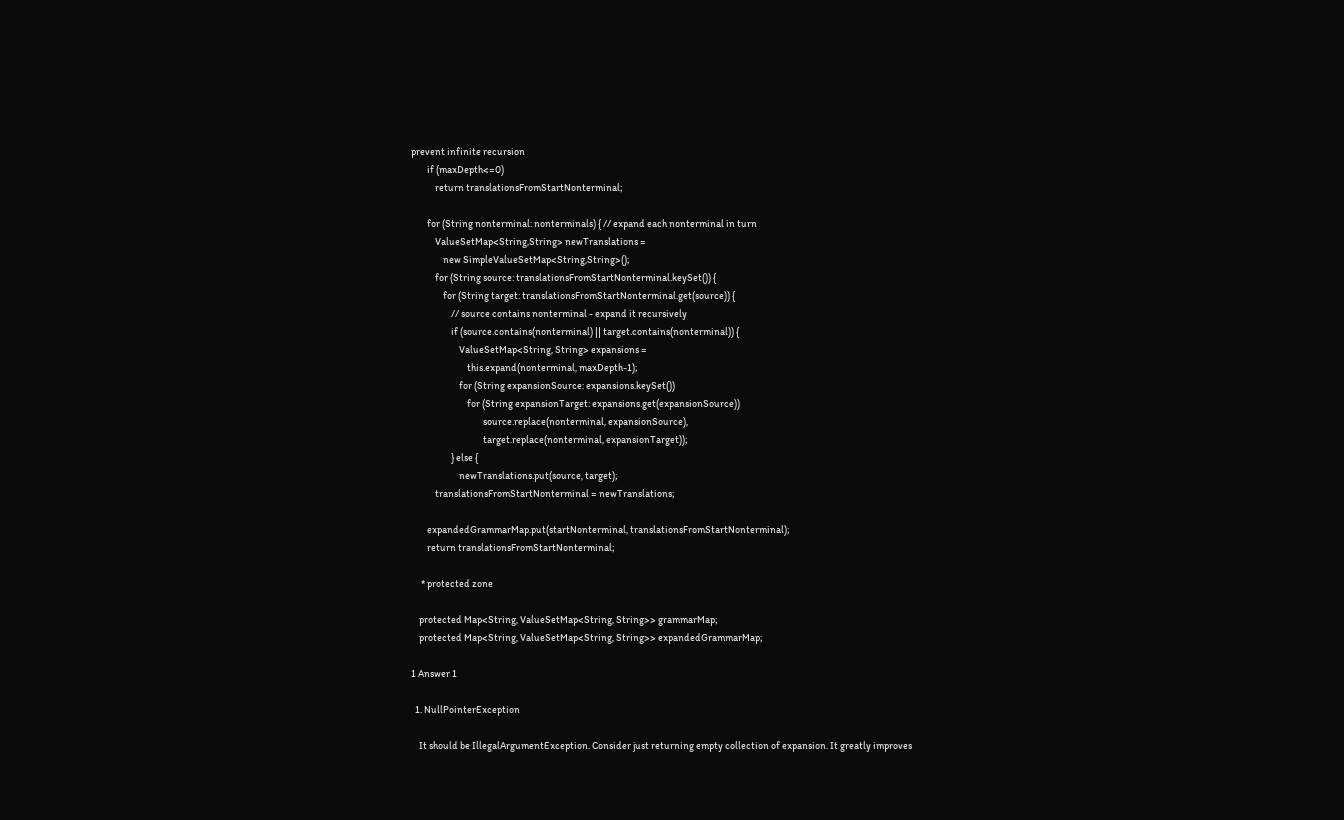prevent infinite recursion
        if (maxDepth<=0)
            return translationsFromStartNonterminal;

        for (String nonterminal: nonterminals) { // expand each nonterminal in turn
            ValueSetMap<String,String> newTranslations =
                new SimpleValueSetMap<String,String>();
            for (String source: translationsFromStartNonterminal.keySet()) {
                for (String target: translationsFromStartNonterminal.get(source)) {
                    // source contains nonterminal - expand it recursively
                    if (source.contains(nonterminal) || target.contains(nonterminal)) {
                        ValueSetMap<String, String> expansions =
                            this.expand(nonterminal, maxDepth-1);
                        for (String expansionSource: expansions.keySet())
                            for (String expansionTarget: expansions.get(expansionSource))
                                    source.replace(nonterminal, expansionSource),
                                    target.replace(nonterminal, expansionTarget));
                    } else {
                        newTranslations.put(source, target);
            translationsFromStartNonterminal = newTranslations;

        expandedGrammarMap.put(startNonterminal, translationsFromStartNonterminal);
        return translationsFromStartNonterminal;

     * protected zone

    protected Map<String, ValueSetMap<String, String>> grammarMap;
    protected Map<String, ValueSetMap<String, String>> expandedGrammarMap;

1 Answer 1

  1. NullPointerException

    It should be IllegalArgumentException. Consider just returning empty collection of expansion. It greatly improves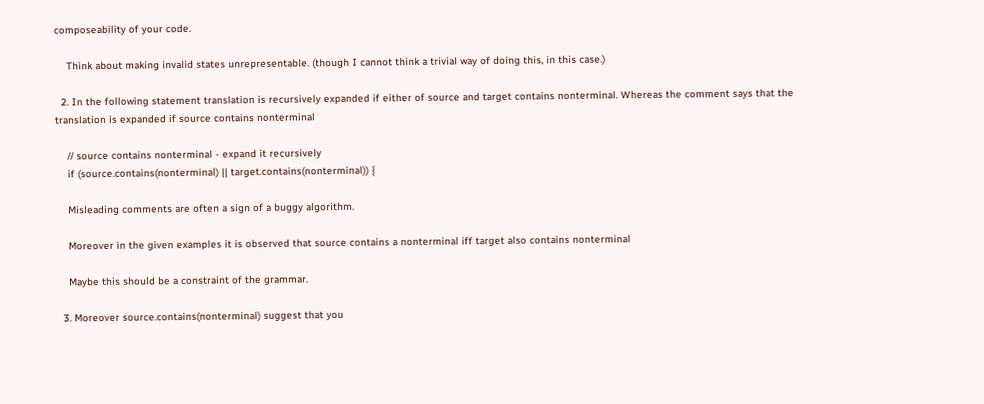composeability of your code.

    Think about making invalid states unrepresentable. (though I cannot think a trivial way of doing this, in this case.)

  2. In the following statement translation is recursively expanded if either of source and target contains nonterminal. Whereas the comment says that the translation is expanded if source contains nonterminal

    // source contains nonterminal - expand it recursively
    if (source.contains(nonterminal) || target.contains(nonterminal)) {

    Misleading comments are often a sign of a buggy algorithm.

    Moreover in the given examples it is observed that source contains a nonterminal iff target also contains nonterminal

    Maybe this should be a constraint of the grammar.

  3. Moreover source.contains(nonterminal) suggest that you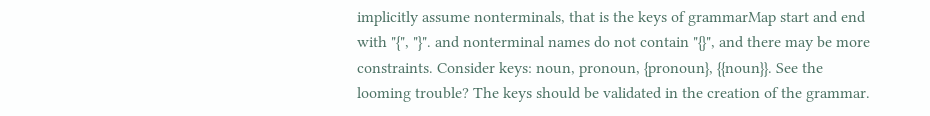implicitly assume nonterminals, that is the keys of grammarMap start and end with "{", "}". and nonterminal names do not contain "{}", and there may be more constraints. Consider keys: noun, pronoun, {pronoun}, {{noun}}. See the looming trouble? The keys should be validated in the creation of the grammar.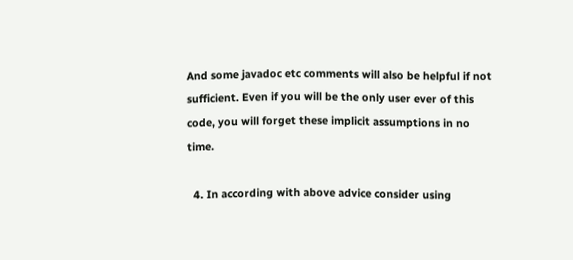And some javadoc etc comments will also be helpful if not sufficient. Even if you will be the only user ever of this code, you will forget these implicit assumptions in no time.

  4. In according with above advice consider using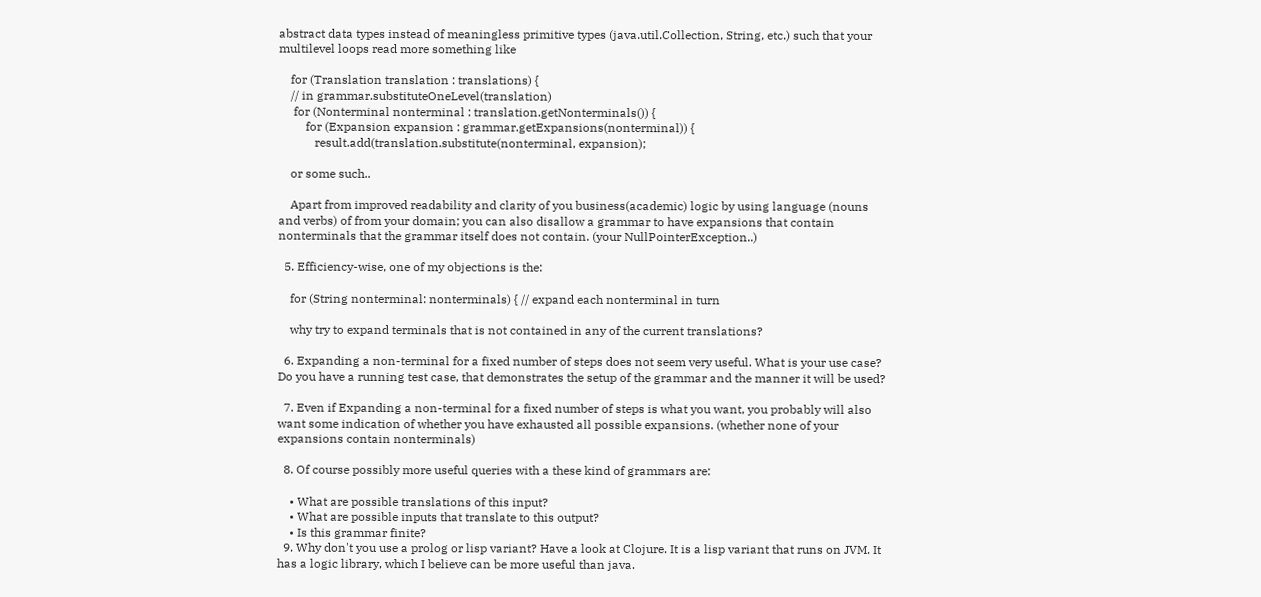abstract data types instead of meaningless primitive types (java.util.Collection, String, etc.) such that your multilevel loops read more something like

    for (Translation translation : translations) {
    // in grammar.substituteOneLevel(translation)
     for (Nonterminal nonterminal : translation.getNonterminals()) {
         for (Expansion expansion : grammar.getExpansions(nonterminal)) {
            result.add(translation.substitute(nonterminal, expansion);

    or some such..

    Apart from improved readability and clarity of you business(academic) logic by using language (nouns and verbs) of from your domain; you can also disallow a grammar to have expansions that contain nonterminals that the grammar itself does not contain. (your NullPointerException..)

  5. Efficiency-wise, one of my objections is the:

    for (String nonterminal: nonterminals) { // expand each nonterminal in turn

    why try to expand terminals that is not contained in any of the current translations?

  6. Expanding a non-terminal for a fixed number of steps does not seem very useful. What is your use case? Do you have a running test case, that demonstrates the setup of the grammar and the manner it will be used?

  7. Even if Expanding a non-terminal for a fixed number of steps is what you want, you probably will also want some indication of whether you have exhausted all possible expansions. (whether none of your expansions contain nonterminals)

  8. Of course possibly more useful queries with a these kind of grammars are:

    • What are possible translations of this input?
    • What are possible inputs that translate to this output?
    • Is this grammar finite?
  9. Why don't you use a prolog or lisp variant? Have a look at Clojure. It is a lisp variant that runs on JVM. It has a logic library, which I believe can be more useful than java.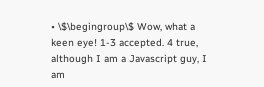• \$\begingroup\$ Wow, what a keen eye! 1-3 accepted. 4 true, although I am a Javascript guy, I am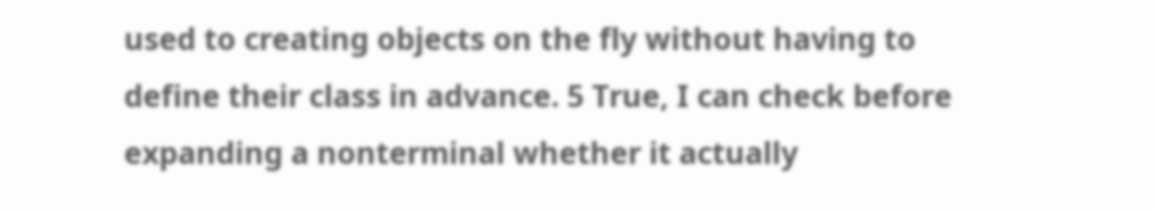used to creating objects on the fly without having to define their class in advance. 5 True, I can check before expanding a nonterminal whether it actually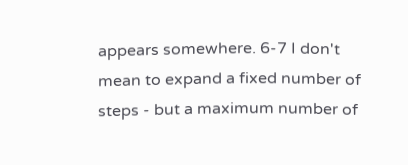appears somewhere. 6-7 I don't mean to expand a fixed number of steps - but a maximum number of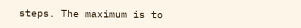steps. The maximum is to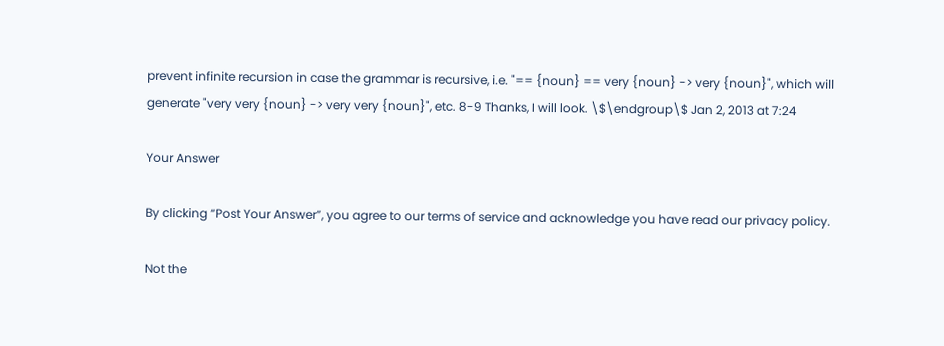prevent infinite recursion in case the grammar is recursive, i.e. "== {noun} == very {noun} -> very {noun}", which will generate "very very {noun} -> very very {noun}", etc. 8-9 Thanks, I will look. \$\endgroup\$ Jan 2, 2013 at 7:24

Your Answer

By clicking “Post Your Answer”, you agree to our terms of service and acknowledge you have read our privacy policy.

Not the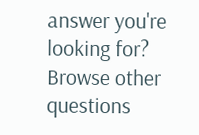answer you're looking for? Browse other questions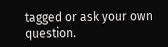tagged or ask your own question.